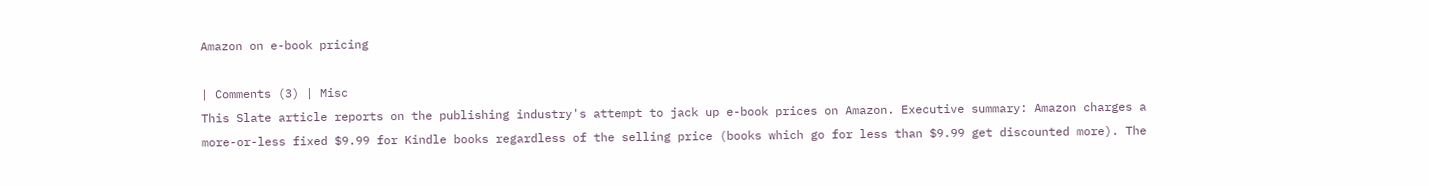Amazon on e-book pricing

| Comments (3) | Misc
This Slate article reports on the publishing industry's attempt to jack up e-book prices on Amazon. Executive summary: Amazon charges a more-or-less fixed $9.99 for Kindle books regardless of the selling price (books which go for less than $9.99 get discounted more). The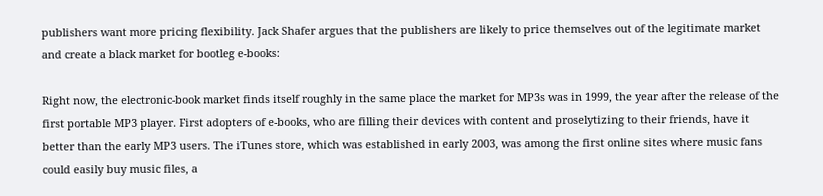publishers want more pricing flexibility. Jack Shafer argues that the publishers are likely to price themselves out of the legitimate market and create a black market for bootleg e-books:

Right now, the electronic-book market finds itself roughly in the same place the market for MP3s was in 1999, the year after the release of the first portable MP3 player. First adopters of e-books, who are filling their devices with content and proselytizing to their friends, have it better than the early MP3 users. The iTunes store, which was established in early 2003, was among the first online sites where music fans could easily buy music files, a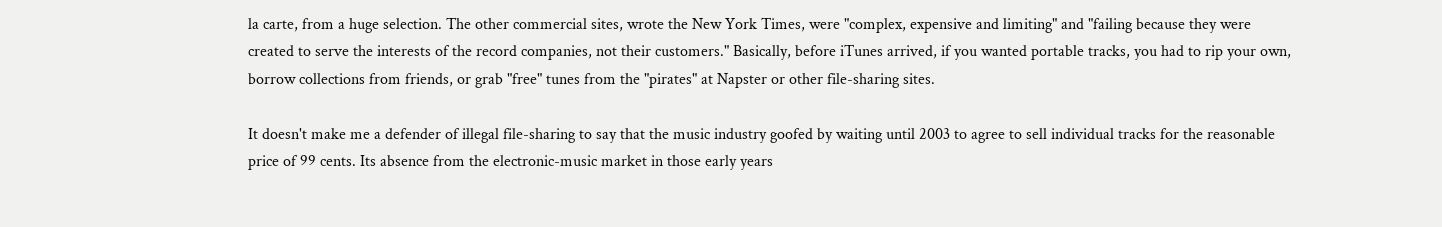la carte, from a huge selection. The other commercial sites, wrote the New York Times, were "complex, expensive and limiting" and "failing because they were created to serve the interests of the record companies, not their customers." Basically, before iTunes arrived, if you wanted portable tracks, you had to rip your own, borrow collections from friends, or grab "free" tunes from the "pirates" at Napster or other file-sharing sites.

It doesn't make me a defender of illegal file-sharing to say that the music industry goofed by waiting until 2003 to agree to sell individual tracks for the reasonable price of 99 cents. Its absence from the electronic-music market in those early years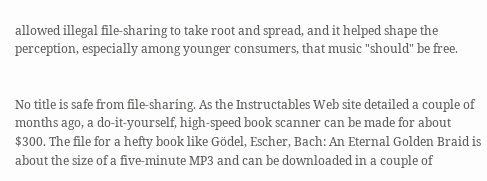allowed illegal file-sharing to take root and spread, and it helped shape the perception, especially among younger consumers, that music "should" be free.


No title is safe from file-sharing. As the Instructables Web site detailed a couple of months ago, a do-it-yourself, high-speed book scanner can be made for about $300. The file for a hefty book like Gödel, Escher, Bach: An Eternal Golden Braid is about the size of a five-minute MP3 and can be downloaded in a couple of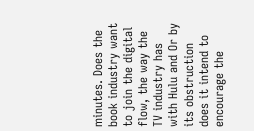minutes. Does the book industry want to join the digital flow, the way the TV industry has with Hulu and Or by its obstruction does it intend to encourage the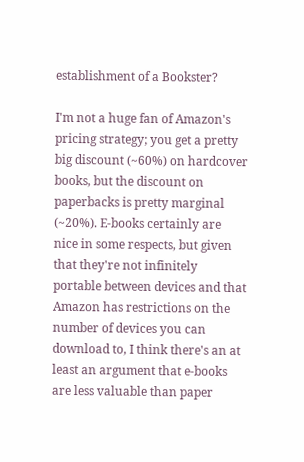establishment of a Bookster?

I'm not a huge fan of Amazon's pricing strategy; you get a pretty big discount (~60%) on hardcover books, but the discount on paperbacks is pretty marginal (~20%). E-books certainly are nice in some respects, but given that they're not infinitely portable between devices and that Amazon has restrictions on the number of devices you can download to, I think there's an at least an argument that e-books are less valuable than paper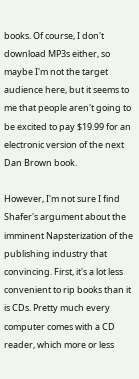books. Of course, I don't download MP3s either, so maybe I'm not the target audience here, but it seems to me that people aren't going to be excited to pay $19.99 for an electronic version of the next Dan Brown book.

However, I'm not sure I find Shafer's argument about the imminent Napsterization of the publishing industry that convincing. First, it's a lot less convenient to rip books than it is CDs. Pretty much every computer comes with a CD reader, which more or less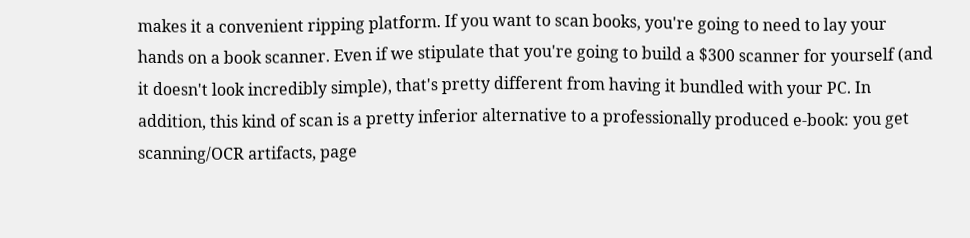makes it a convenient ripping platform. If you want to scan books, you're going to need to lay your hands on a book scanner. Even if we stipulate that you're going to build a $300 scanner for yourself (and it doesn't look incredibly simple), that's pretty different from having it bundled with your PC. In addition, this kind of scan is a pretty inferior alternative to a professionally produced e-book: you get scanning/OCR artifacts, page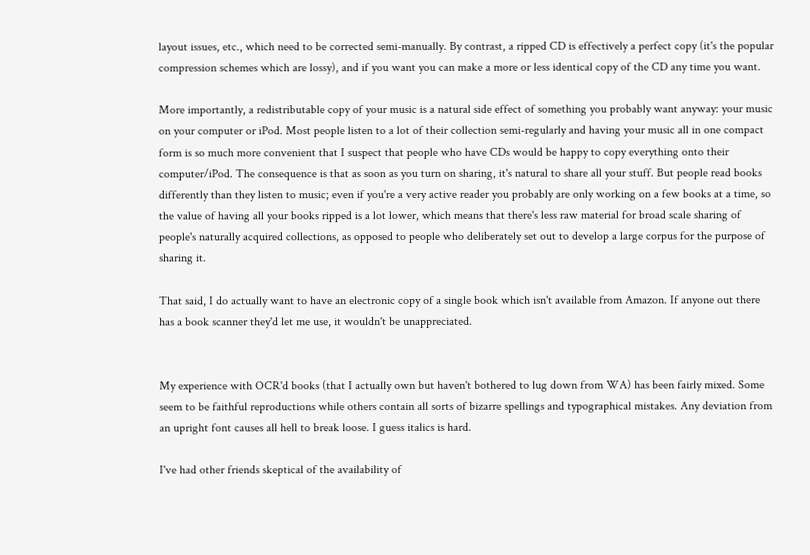layout issues, etc., which need to be corrected semi-manually. By contrast, a ripped CD is effectively a perfect copy (it's the popular compression schemes which are lossy), and if you want you can make a more or less identical copy of the CD any time you want.

More importantly, a redistributable copy of your music is a natural side effect of something you probably want anyway: your music on your computer or iPod. Most people listen to a lot of their collection semi-regularly and having your music all in one compact form is so much more convenient that I suspect that people who have CDs would be happy to copy everything onto their computer/iPod. The consequence is that as soon as you turn on sharing, it's natural to share all your stuff. But people read books differently than they listen to music; even if you're a very active reader you probably are only working on a few books at a time, so the value of having all your books ripped is a lot lower, which means that there's less raw material for broad scale sharing of people's naturally acquired collections, as opposed to people who deliberately set out to develop a large corpus for the purpose of sharing it.

That said, I do actually want to have an electronic copy of a single book which isn't available from Amazon. If anyone out there has a book scanner they'd let me use, it wouldn't be unappreciated.


My experience with OCR'd books (that I actually own but haven't bothered to lug down from WA) has been fairly mixed. Some seem to be faithful reproductions while others contain all sorts of bizarre spellings and typographical mistakes. Any deviation from an upright font causes all hell to break loose. I guess italics is hard.

I've had other friends skeptical of the availability of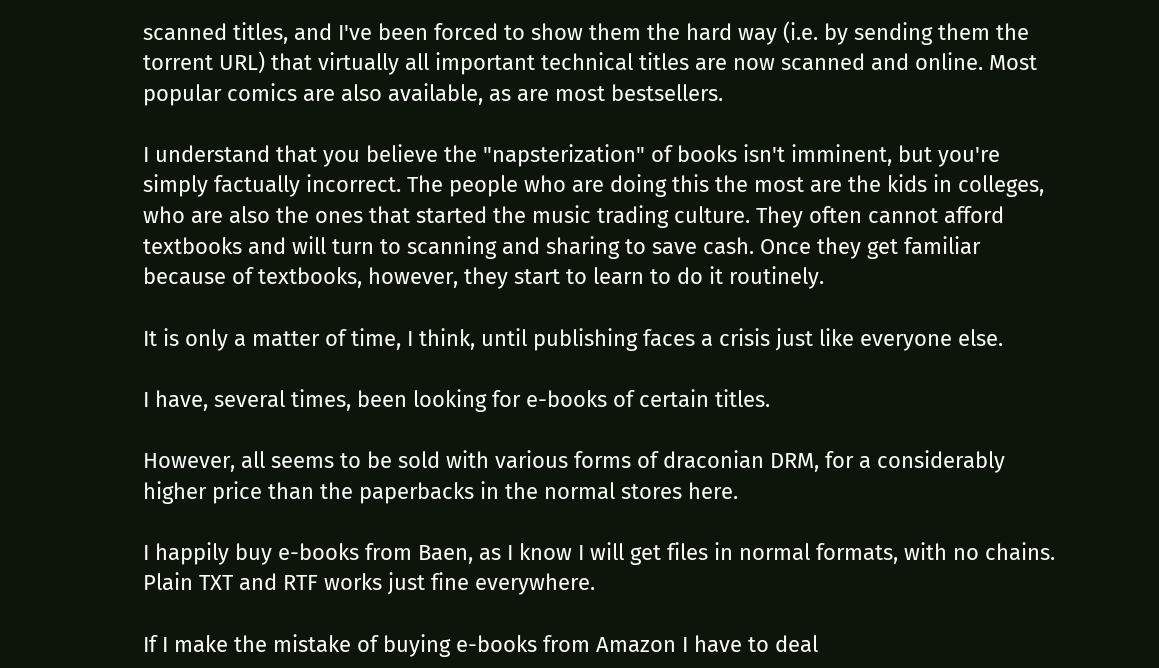scanned titles, and I've been forced to show them the hard way (i.e. by sending them the torrent URL) that virtually all important technical titles are now scanned and online. Most popular comics are also available, as are most bestsellers.

I understand that you believe the "napsterization" of books isn't imminent, but you're simply factually incorrect. The people who are doing this the most are the kids in colleges, who are also the ones that started the music trading culture. They often cannot afford textbooks and will turn to scanning and sharing to save cash. Once they get familiar because of textbooks, however, they start to learn to do it routinely.

It is only a matter of time, I think, until publishing faces a crisis just like everyone else.

I have, several times, been looking for e-books of certain titles.

However, all seems to be sold with various forms of draconian DRM, for a considerably higher price than the paperbacks in the normal stores here.

I happily buy e-books from Baen, as I know I will get files in normal formats, with no chains. Plain TXT and RTF works just fine everywhere.

If I make the mistake of buying e-books from Amazon I have to deal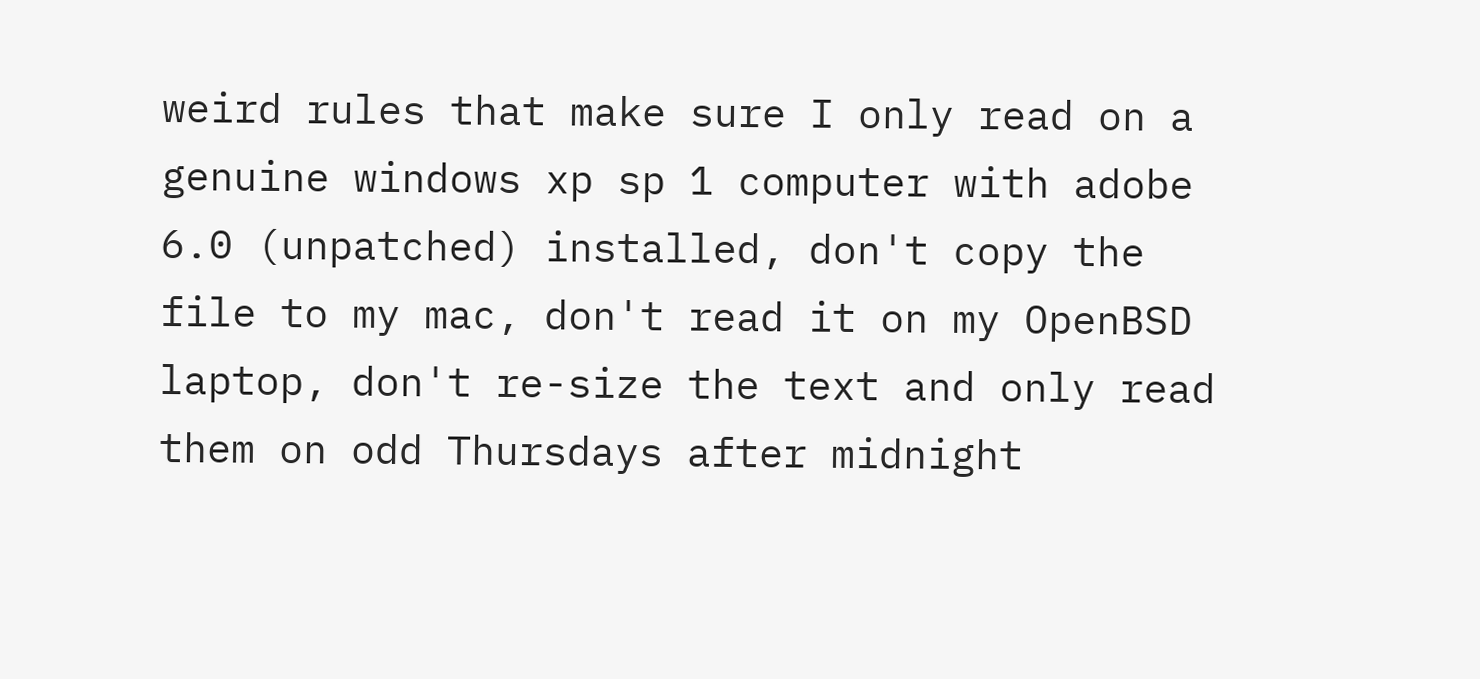weird rules that make sure I only read on a genuine windows xp sp 1 computer with adobe 6.0 (unpatched) installed, don't copy the file to my mac, don't read it on my OpenBSD laptop, don't re-size the text and only read them on odd Thursdays after midnight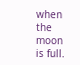when the moon is full.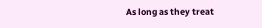As long as they treat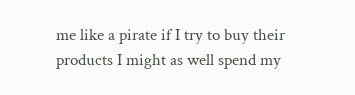me like a pirate if I try to buy their products I might as well spend my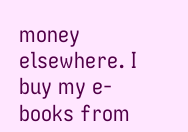money elsewhere. I buy my e-books from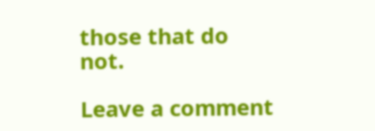those that do not.

Leave a comment